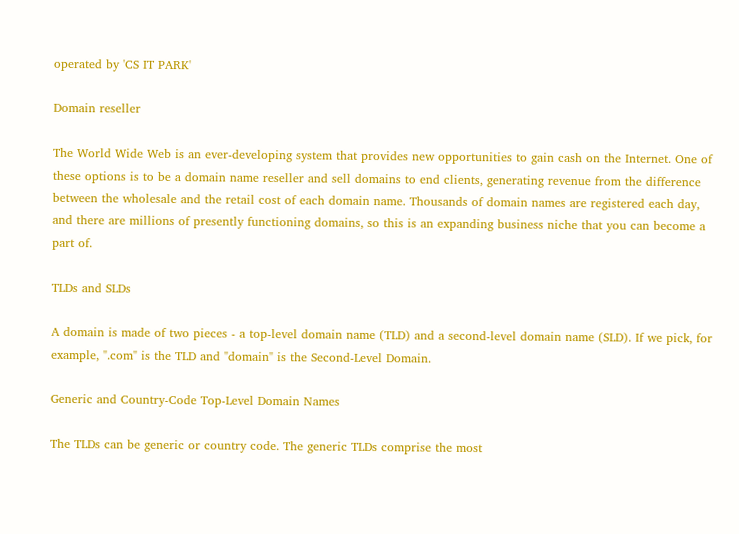operated by 'CS IT PARK'

Domain reseller

The World Wide Web is an ever-developing system that provides new opportunities to gain cash on the Internet. One of these options is to be a domain name reseller and sell domains to end clients, generating revenue from the difference between the wholesale and the retail cost of each domain name. Thousands of domain names are registered each day, and there are millions of presently functioning domains, so this is an expanding business niche that you can become a part of.

TLDs and SLDs

A domain is made of two pieces - a top-level domain name (TLD) and a second-level domain name (SLD). If we pick, for example, ".com" is the TLD and "domain" is the Second-Level Domain.

Generic and Country-Code Top-Level Domain Names

The TLDs can be generic or country code. The generic TLDs comprise the most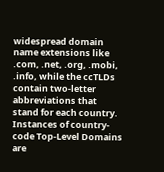widespread domain name extensions like .com, .net, .org, .mobi, .info, while the ccTLDs contain two-letter abbreviations that stand for each country. Instances of country-code Top-Level Domains are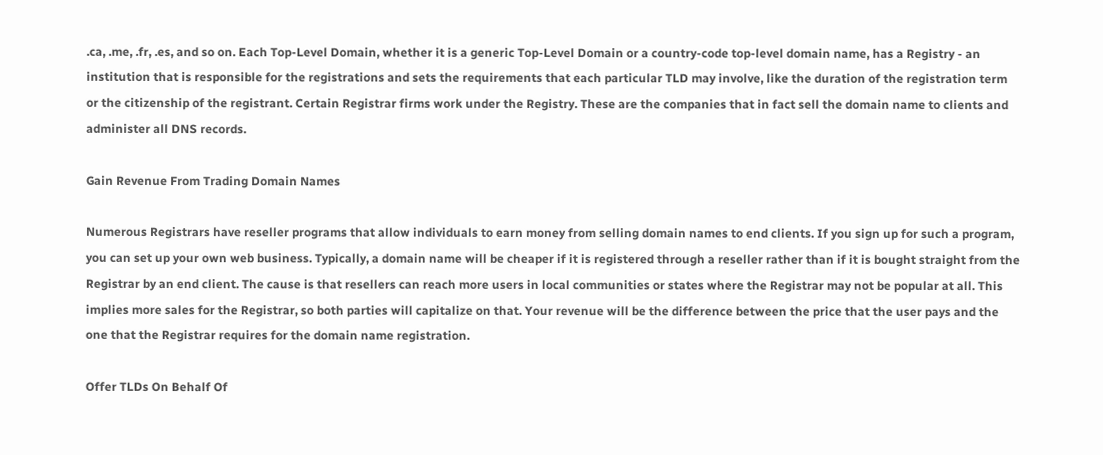.ca, .me, .fr, .es, and so on. Each Top-Level Domain, whether it is a generic Top-Level Domain or a country-code top-level domain name, has a Registry - an institution that is responsible for the registrations and sets the requirements that each particular TLD may involve, like the duration of the registration term or the citizenship of the registrant. Certain Registrar firms work under the Registry. These are the companies that in fact sell the domain name to clients and administer all DNS records.

Gain Revenue From Trading Domain Names

Numerous Registrars have reseller programs that allow individuals to earn money from selling domain names to end clients. If you sign up for such a program, you can set up your own web business. Typically, a domain name will be cheaper if it is registered through a reseller rather than if it is bought straight from the Registrar by an end client. The cause is that resellers can reach more users in local communities or states where the Registrar may not be popular at all. This implies more sales for the Registrar, so both parties will capitalize on that. Your revenue will be the difference between the price that the user pays and the one that the Registrar requires for the domain name registration.

Offer TLDs On Behalf Of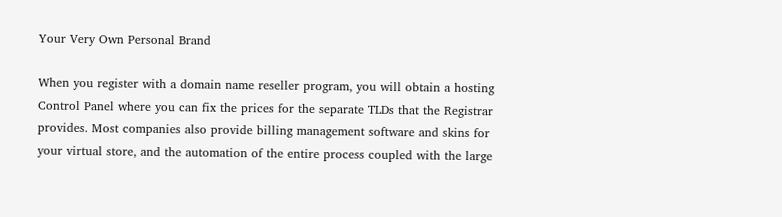Your Very Own Personal Brand

When you register with a domain name reseller program, you will obtain a hosting Control Panel where you can fix the prices for the separate TLDs that the Registrar provides. Most companies also provide billing management software and skins for your virtual store, and the automation of the entire process coupled with the large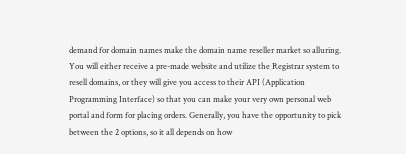demand for domain names make the domain name reseller market so alluring. You will either receive a pre-made website and utilize the Registrar system to resell domains, or they will give you access to their API (Application Programming Interface) so that you can make your very own personal web portal and form for placing orders. Generally, you have the opportunity to pick between the 2 options, so it all depends on how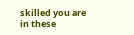skilled you are in these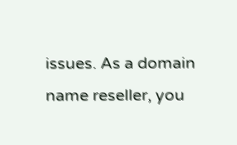issues. As a domain name reseller, you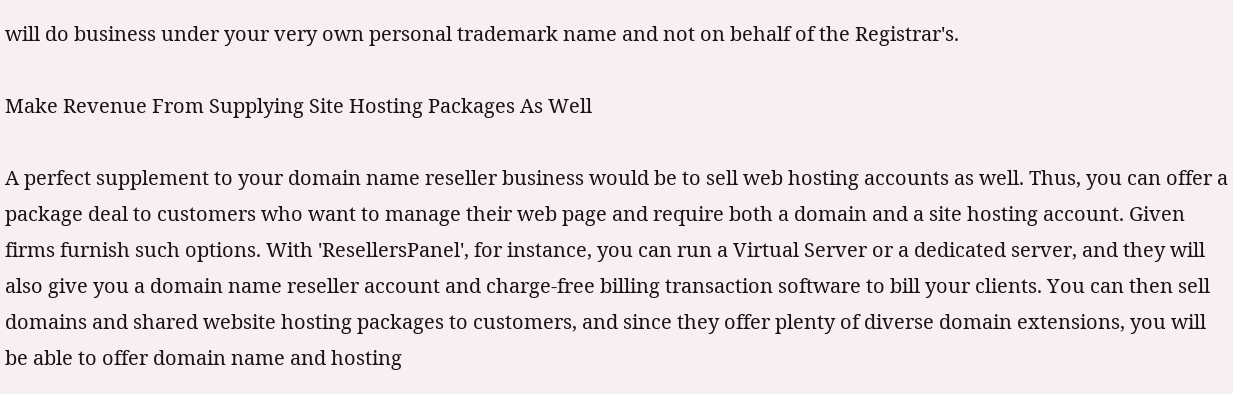will do business under your very own personal trademark name and not on behalf of the Registrar's.

Make Revenue From Supplying Site Hosting Packages As Well

A perfect supplement to your domain name reseller business would be to sell web hosting accounts as well. Thus, you can offer a package deal to customers who want to manage their web page and require both a domain and a site hosting account. Given firms furnish such options. With 'ResellersPanel', for instance, you can run a Virtual Server or a dedicated server, and they will also give you a domain name reseller account and charge-free billing transaction software to bill your clients. You can then sell domains and shared website hosting packages to customers, and since they offer plenty of diverse domain extensions, you will be able to offer domain name and hosting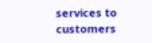services to customers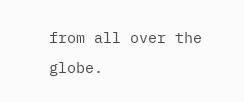from all over the globe.